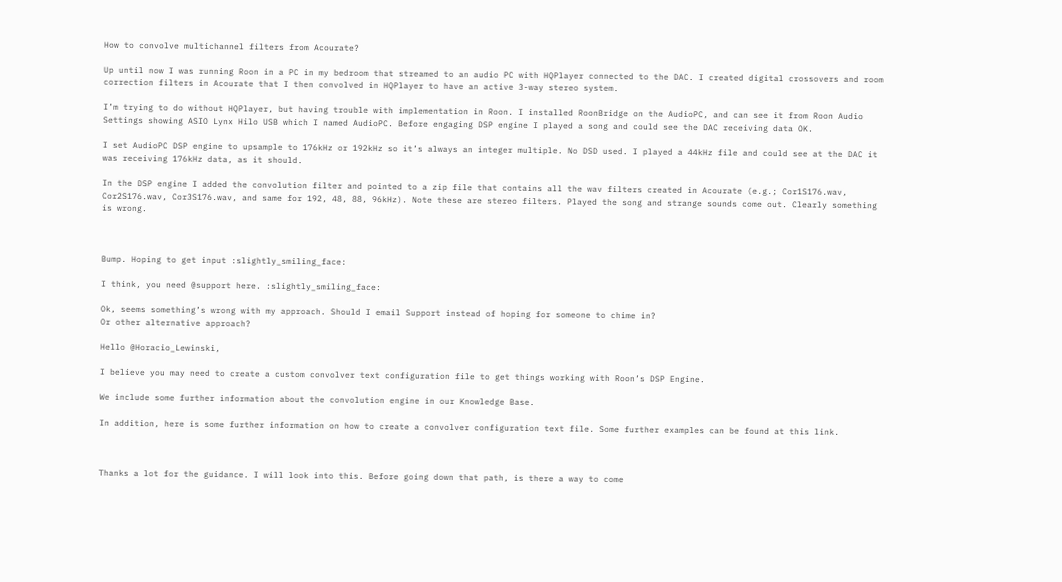How to convolve multichannel filters from Acourate?

Up until now I was running Roon in a PC in my bedroom that streamed to an audio PC with HQPlayer connected to the DAC. I created digital crossovers and room correction filters in Acourate that I then convolved in HQPlayer to have an active 3-way stereo system.

I’m trying to do without HQPlayer, but having trouble with implementation in Roon. I installed RoonBridge on the AudioPC, and can see it from Roon Audio Settings showing ASIO Lynx Hilo USB which I named AudioPC. Before engaging DSP engine I played a song and could see the DAC receiving data OK.

I set AudioPC DSP engine to upsample to 176kHz or 192kHz so it’s always an integer multiple. No DSD used. I played a 44kHz file and could see at the DAC it was receiving 176kHz data, as it should.

In the DSP engine I added the convolution filter and pointed to a zip file that contains all the wav filters created in Acourate (e.g.; Cor1S176.wav, Cor2S176.wav, Cor3S176.wav, and same for 192, 48, 88, 96kHz). Note these are stereo filters. Played the song and strange sounds come out. Clearly something is wrong.



Bump. Hoping to get input :slightly_smiling_face:

I think, you need @support here. :slightly_smiling_face:

Ok, seems something’s wrong with my approach. Should I email Support instead of hoping for someone to chime in?
Or other alternative approach?

Hello @Horacio_Lewinski,

I believe you may need to create a custom convolver text configuration file to get things working with Roon’s DSP Engine.

We include some further information about the convolution engine in our Knowledge Base.

In addition, here is some further information on how to create a convolver configuration text file. Some further examples can be found at this link.



Thanks a lot for the guidance. I will look into this. Before going down that path, is there a way to come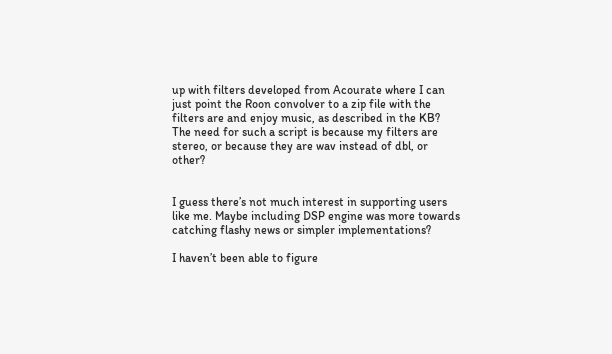up with filters developed from Acourate where I can just point the Roon convolver to a zip file with the filters are and enjoy music, as described in the KB? The need for such a script is because my filters are stereo, or because they are wav instead of dbl, or other?


I guess there’s not much interest in supporting users like me. Maybe including DSP engine was more towards catching flashy news or simpler implementations?

I haven’t been able to figure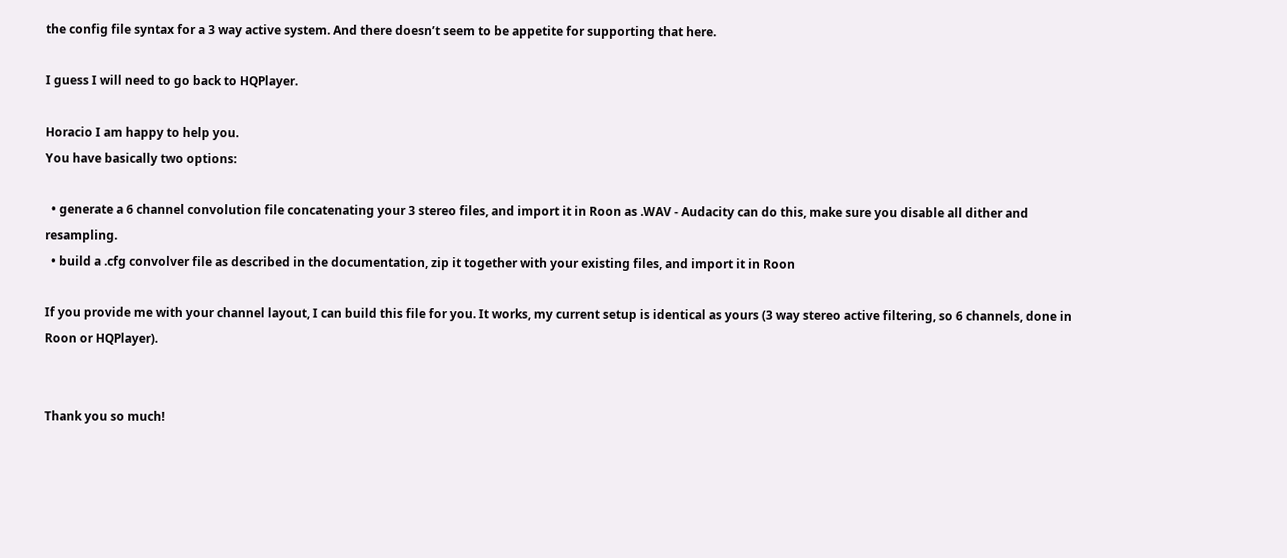the config file syntax for a 3 way active system. And there doesn’t seem to be appetite for supporting that here.

I guess I will need to go back to HQPlayer.

Horacio I am happy to help you.
You have basically two options:

  • generate a 6 channel convolution file concatenating your 3 stereo files, and import it in Roon as .WAV - Audacity can do this, make sure you disable all dither and resampling.
  • build a .cfg convolver file as described in the documentation, zip it together with your existing files, and import it in Roon

If you provide me with your channel layout, I can build this file for you. It works, my current setup is identical as yours (3 way stereo active filtering, so 6 channels, done in Roon or HQPlayer).


Thank you so much!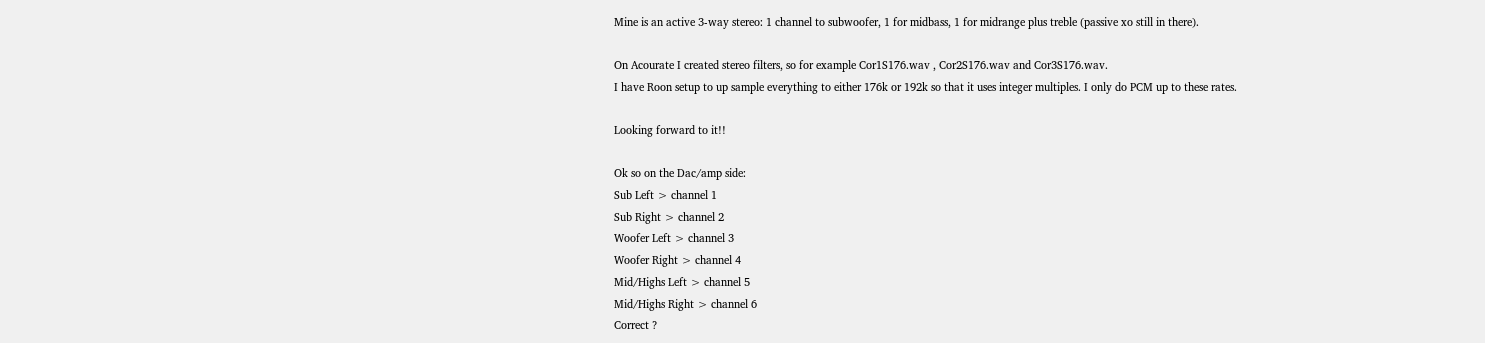Mine is an active 3-way stereo: 1 channel to subwoofer, 1 for midbass, 1 for midrange plus treble (passive xo still in there).

On Acourate I created stereo filters, so for example Cor1S176.wav , Cor2S176.wav and Cor3S176.wav.
I have Roon setup to up sample everything to either 176k or 192k so that it uses integer multiples. I only do PCM up to these rates.

Looking forward to it!!

Ok so on the Dac/amp side:
Sub Left > channel 1
Sub Right > channel 2
Woofer Left > channel 3
Woofer Right > channel 4
Mid/Highs Left > channel 5
Mid/Highs Right > channel 6
Correct ?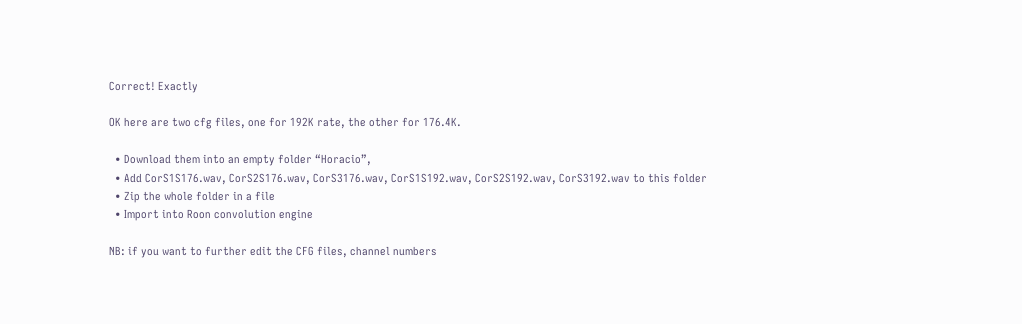Correct! Exactly

OK here are two cfg files, one for 192K rate, the other for 176.4K.

  • Download them into an empty folder “Horacio”,
  • Add CorS1S176.wav, CorS2S176.wav, CorS3176.wav, CorS1S192.wav, CorS2S192.wav, CorS3192.wav to this folder
  • Zip the whole folder in a file
  • Import into Roon convolution engine

NB: if you want to further edit the CFG files, channel numbers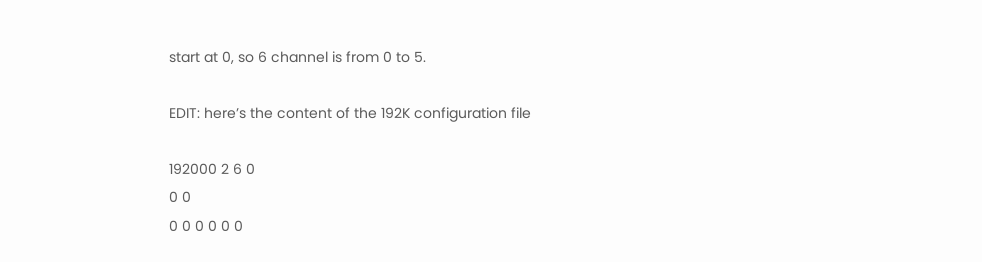start at 0, so 6 channel is from 0 to 5.

EDIT: here’s the content of the 192K configuration file

192000 2 6 0
0 0
0 0 0 0 0 0